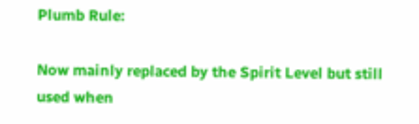Plumb Rule:

Now mainly replaced by the Spirit Level but still used when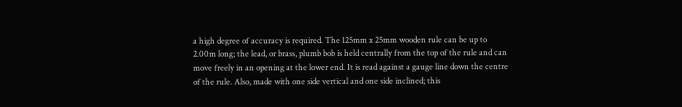a high degree of accuracy is required. The 125mm x 25mm wooden rule can be up to 2.00m long; the lead, or brass, plumb bob is held centrally from the top of the rule and can move freely in an opening at the lower end. It is read against a gauge line down the centre of the rule. Also, made with one side vertical and one side inclined; this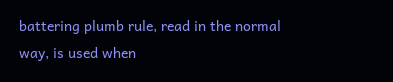battering plumb rule, read in the normal way, is used when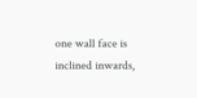one wall face is inclined inwards,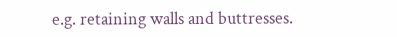e.g. retaining walls and buttresses.